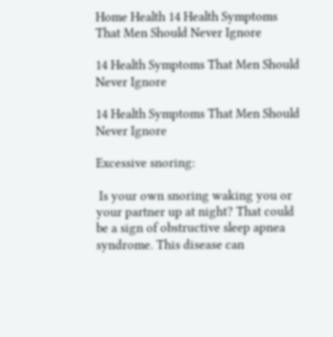Home Health 14 Health Symptoms That Men Should Never Ignore

14 Health Symptoms That Men Should Never Ignore

14 Health Symptoms That Men Should Never Ignore

Excessive snoring:

 Is your own snoring waking you or your partner up at night? That could be a sign of obstructive sleep apnea syndrome. This disease can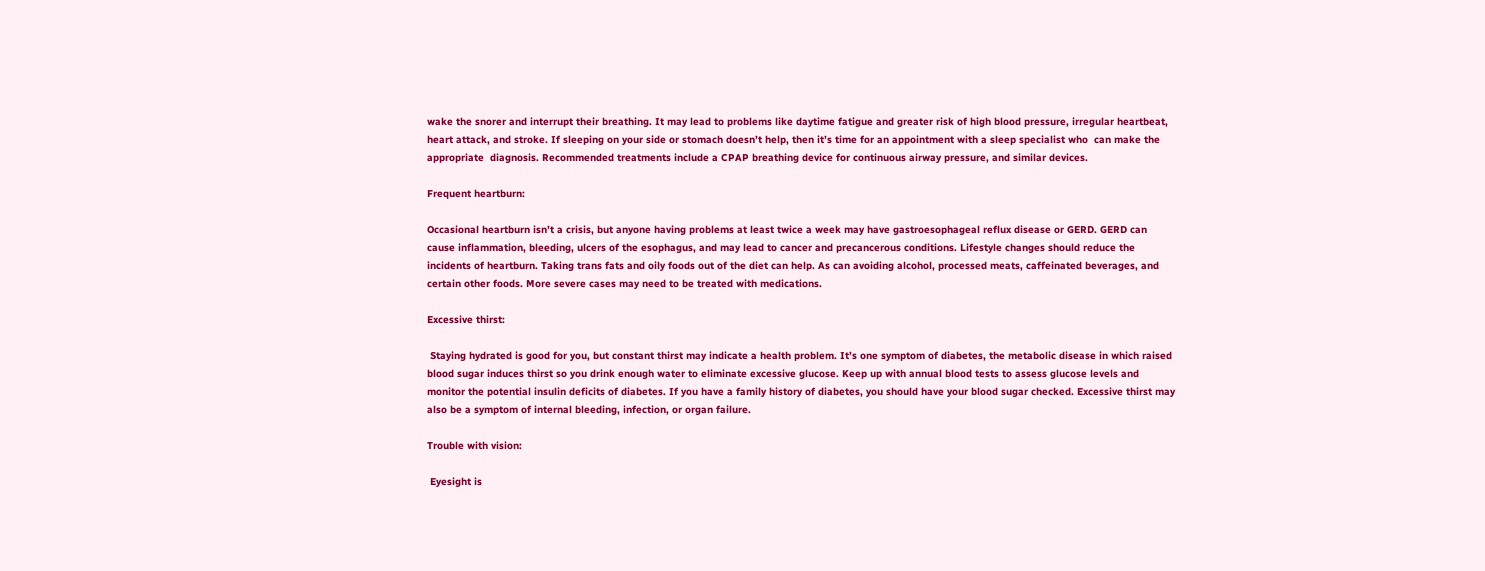wake the snorer and interrupt their breathing. It may lead to problems like daytime fatigue and greater risk of high blood pressure, irregular heartbeat, heart attack, and stroke. If sleeping on your side or stomach doesn’t help, then it’s time for an appointment with a sleep specialist who  can make the appropriate  diagnosis. Recommended treatments include a CPAP breathing device for continuous airway pressure, and similar devices.

Frequent heartburn:

Occasional heartburn isn’t a crisis, but anyone having problems at least twice a week may have gastroesophageal reflux disease or GERD. GERD can cause inflammation, bleeding, ulcers of the esophagus, and may lead to cancer and precancerous conditions. Lifestyle changes should reduce the incidents of heartburn. Taking trans fats and oily foods out of the diet can help. As can avoiding alcohol, processed meats, caffeinated beverages, and certain other foods. More severe cases may need to be treated with medications.

Excessive thirst:

 Staying hydrated is good for you, but constant thirst may indicate a health problem. It’s one symptom of diabetes, the metabolic disease in which raised blood sugar induces thirst so you drink enough water to eliminate excessive glucose. Keep up with annual blood tests to assess glucose levels and monitor the potential insulin deficits of diabetes. If you have a family history of diabetes, you should have your blood sugar checked. Excessive thirst may also be a symptom of internal bleeding, infection, or organ failure.

Trouble with vision:

 Eyesight is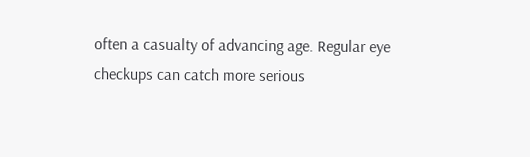often a casualty of advancing age. Regular eye checkups can catch more serious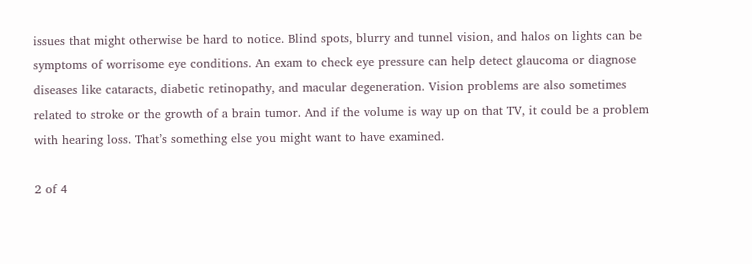issues that might otherwise be hard to notice. Blind spots, blurry and tunnel vision, and halos on lights can be symptoms of worrisome eye conditions. An exam to check eye pressure can help detect glaucoma or diagnose diseases like cataracts, diabetic retinopathy, and macular degeneration. Vision problems are also sometimes related to stroke or the growth of a brain tumor. And if the volume is way up on that TV, it could be a problem with hearing loss. That’s something else you might want to have examined.

2 of 4